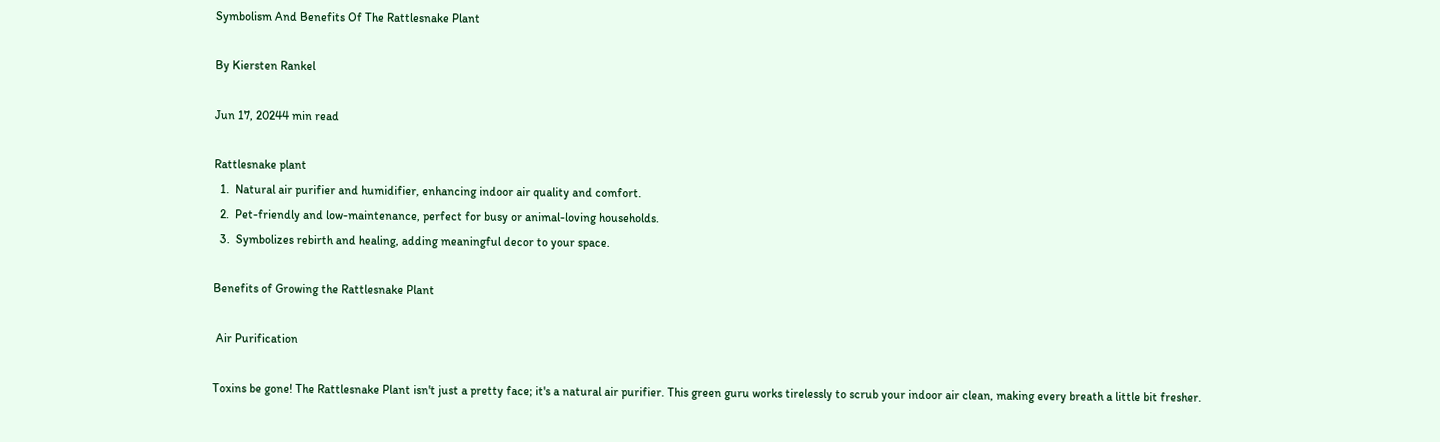Symbolism And Benefits Of The Rattlesnake Plant

By Kiersten Rankel

Jun 17, 20244 min read

Rattlesnake plant
  1.  Natural air purifier and humidifier, enhancing indoor air quality and comfort.
  2.  Pet-friendly and low-maintenance, perfect for busy or animal-loving households.
  3.  Symbolizes rebirth and healing, adding meaningful decor to your space.

Benefits of Growing the Rattlesnake Plant

 Air Purification

Toxins be gone! The Rattlesnake Plant isn't just a pretty face; it's a natural air purifier. This green guru works tirelessly to scrub your indoor air clean, making every breath a little bit fresher.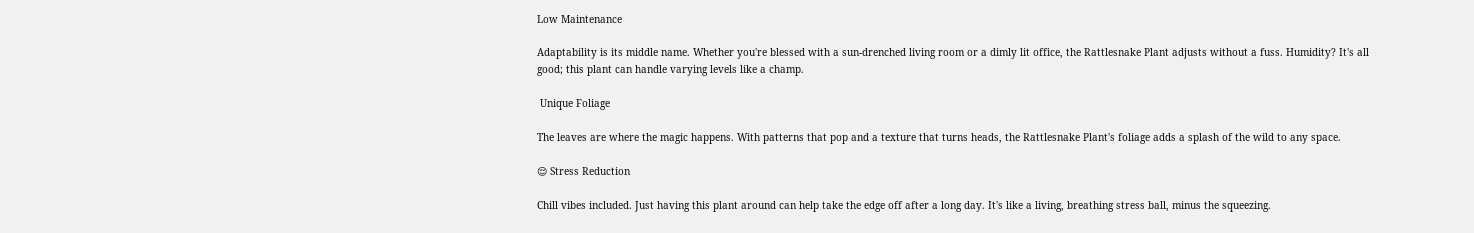Low Maintenance

Adaptability is its middle name. Whether you're blessed with a sun-drenched living room or a dimly lit office, the Rattlesnake Plant adjusts without a fuss. Humidity? It's all good; this plant can handle varying levels like a champ.

 Unique Foliage

The leaves are where the magic happens. With patterns that pop and a texture that turns heads, the Rattlesnake Plant's foliage adds a splash of the wild to any space.

😌 Stress Reduction

Chill vibes included. Just having this plant around can help take the edge off after a long day. It's like a living, breathing stress ball, minus the squeezing.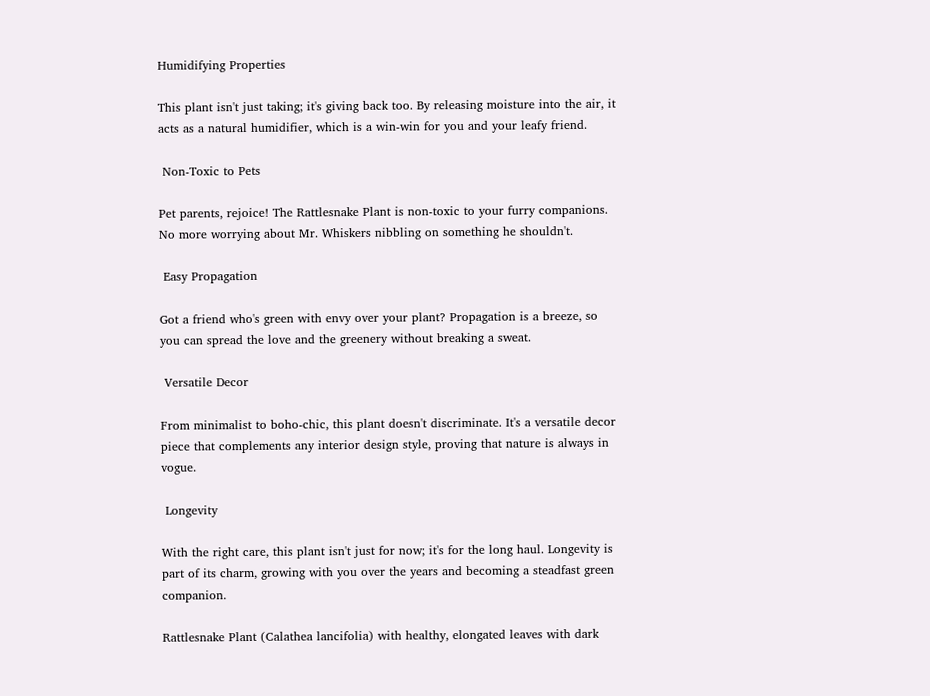Humidifying Properties

This plant isn't just taking; it's giving back too. By releasing moisture into the air, it acts as a natural humidifier, which is a win-win for you and your leafy friend.

 Non-Toxic to Pets

Pet parents, rejoice! The Rattlesnake Plant is non-toxic to your furry companions. No more worrying about Mr. Whiskers nibbling on something he shouldn't.

 Easy Propagation

Got a friend who's green with envy over your plant? Propagation is a breeze, so you can spread the love and the greenery without breaking a sweat.

 Versatile Decor

From minimalist to boho-chic, this plant doesn't discriminate. It's a versatile decor piece that complements any interior design style, proving that nature is always in vogue.

 Longevity

With the right care, this plant isn't just for now; it's for the long haul. Longevity is part of its charm, growing with you over the years and becoming a steadfast green companion.

Rattlesnake Plant (Calathea lancifolia) with healthy, elongated leaves with dark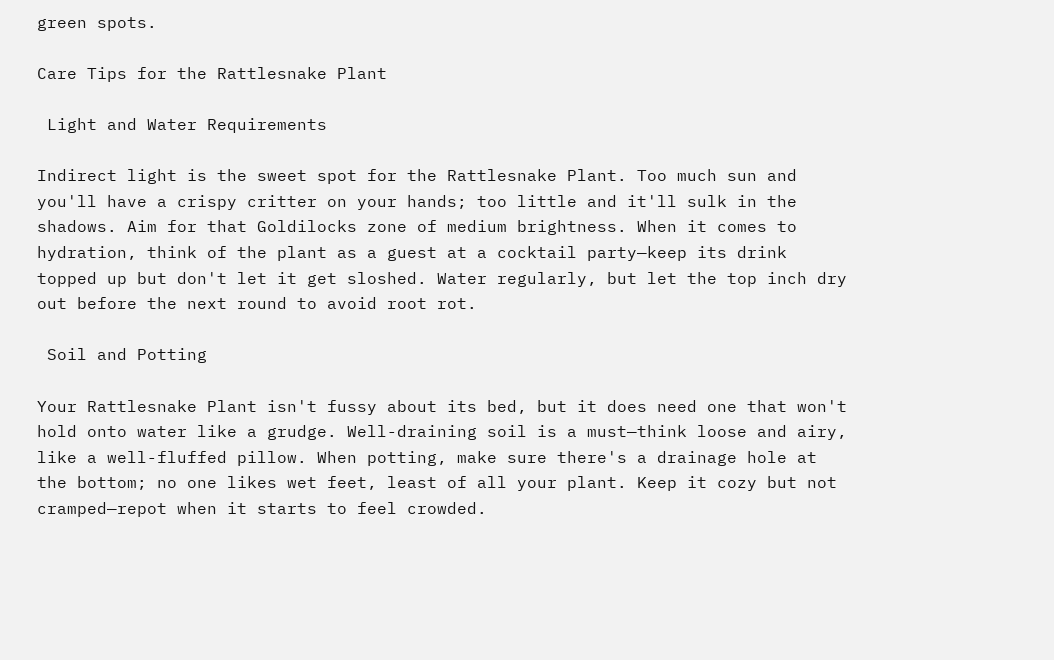green spots.

Care Tips for the Rattlesnake Plant

 Light and Water Requirements

Indirect light is the sweet spot for the Rattlesnake Plant. Too much sun and you'll have a crispy critter on your hands; too little and it'll sulk in the shadows. Aim for that Goldilocks zone of medium brightness. When it comes to hydration, think of the plant as a guest at a cocktail party—keep its drink topped up but don't let it get sloshed. Water regularly, but let the top inch dry out before the next round to avoid root rot.

 Soil and Potting

Your Rattlesnake Plant isn't fussy about its bed, but it does need one that won't hold onto water like a grudge. Well-draining soil is a must—think loose and airy, like a well-fluffed pillow. When potting, make sure there's a drainage hole at the bottom; no one likes wet feet, least of all your plant. Keep it cozy but not cramped—repot when it starts to feel crowded.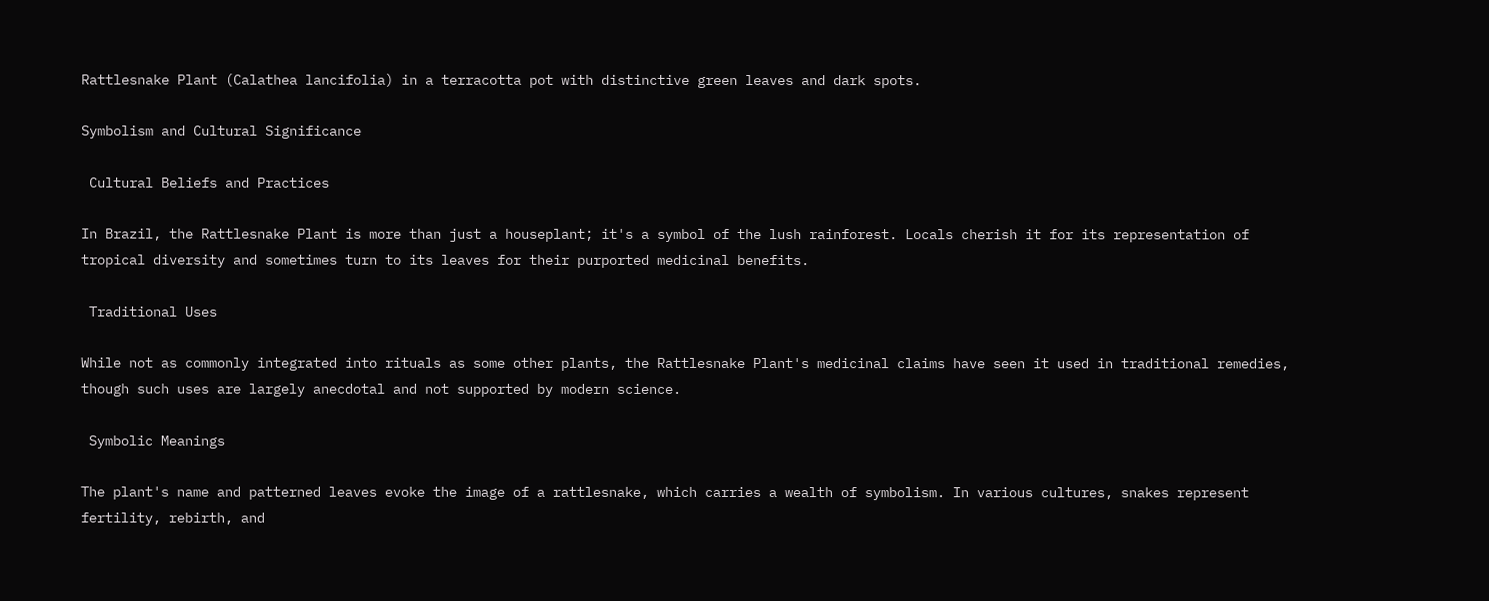Rattlesnake Plant (Calathea lancifolia) in a terracotta pot with distinctive green leaves and dark spots.

Symbolism and Cultural Significance

 Cultural Beliefs and Practices

In Brazil, the Rattlesnake Plant is more than just a houseplant; it's a symbol of the lush rainforest. Locals cherish it for its representation of tropical diversity and sometimes turn to its leaves for their purported medicinal benefits.

 Traditional Uses

While not as commonly integrated into rituals as some other plants, the Rattlesnake Plant's medicinal claims have seen it used in traditional remedies, though such uses are largely anecdotal and not supported by modern science.

 Symbolic Meanings

The plant's name and patterned leaves evoke the image of a rattlesnake, which carries a wealth of symbolism. In various cultures, snakes represent fertility, rebirth, and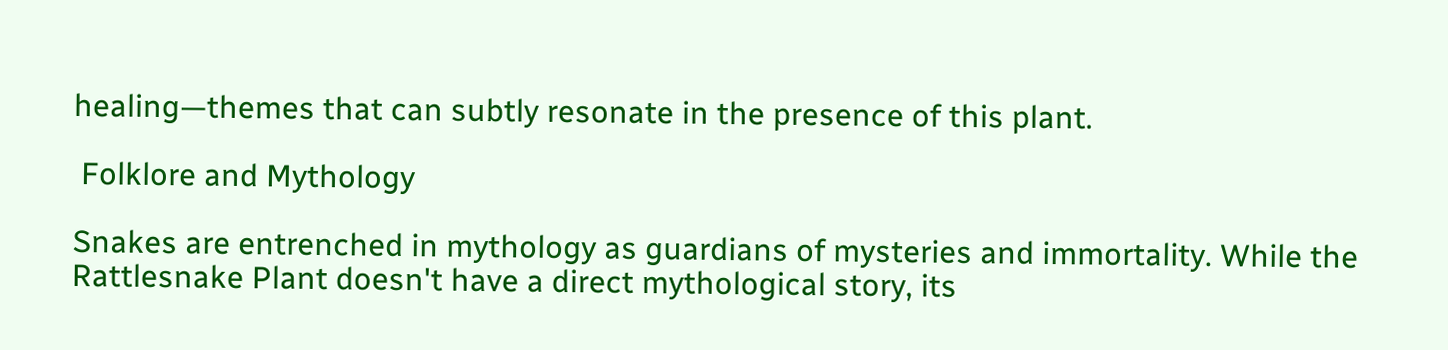healing—themes that can subtly resonate in the presence of this plant.

 Folklore and Mythology

Snakes are entrenched in mythology as guardians of mysteries and immortality. While the Rattlesnake Plant doesn't have a direct mythological story, its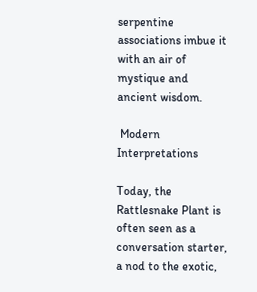serpentine associations imbue it with an air of mystique and ancient wisdom.

 Modern Interpretations

Today, the Rattlesnake Plant is often seen as a conversation starter, a nod to the exotic,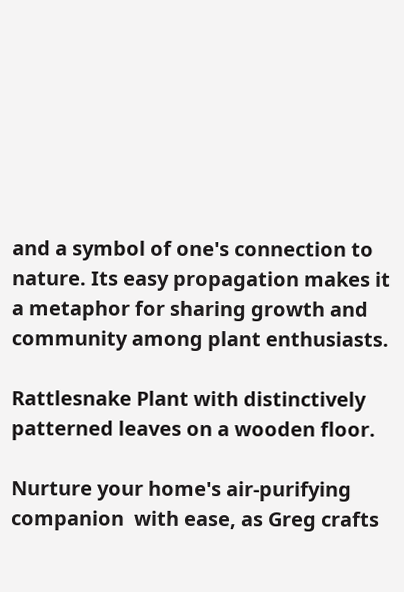and a symbol of one's connection to nature. Its easy propagation makes it a metaphor for sharing growth and community among plant enthusiasts.

Rattlesnake Plant with distinctively patterned leaves on a wooden floor.

Nurture your home's air-purifying companion  with ease, as Greg crafts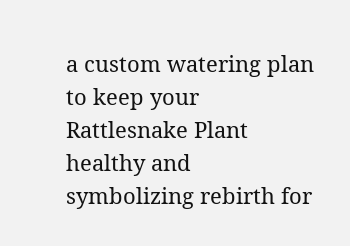a custom watering plan to keep your Rattlesnake Plant healthy and symbolizing rebirth for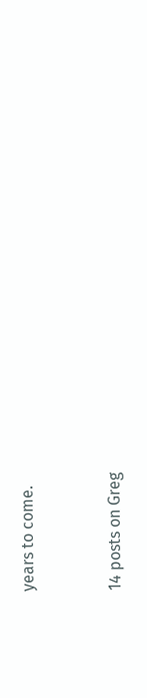years to come.


14 posts on Greg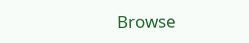Browse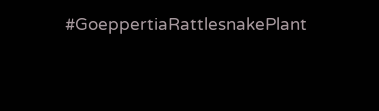#GoeppertiaRattlesnakePlant